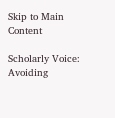Skip to Main Content

Scholarly Voice: Avoiding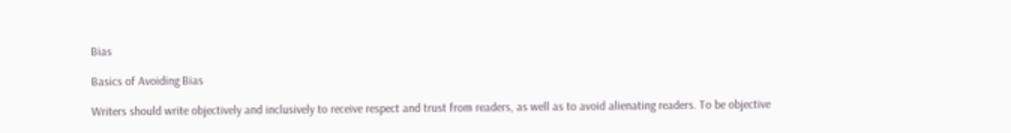Bias

Basics of Avoiding Bias

Writers should write objectively and inclusively to receive respect and trust from readers, as well as to avoid alienating readers. To be objective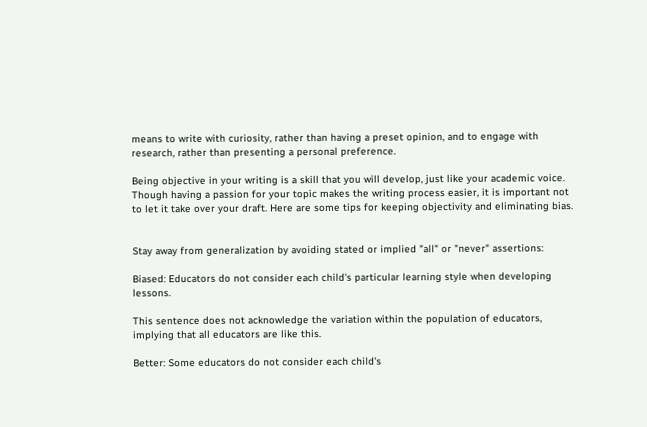means to write with curiosity, rather than having a preset opinion, and to engage with research, rather than presenting a personal preference.

Being objective in your writing is a skill that you will develop, just like your academic voice. Though having a passion for your topic makes the writing process easier, it is important not to let it take over your draft. Here are some tips for keeping objectivity and eliminating bias.


Stay away from generalization by avoiding stated or implied "all" or "never" assertions:

Biased: Educators do not consider each child's particular learning style when developing lessons.

This sentence does not acknowledge the variation within the population of educators, implying that all educators are like this.

Better: Some educators do not consider each child's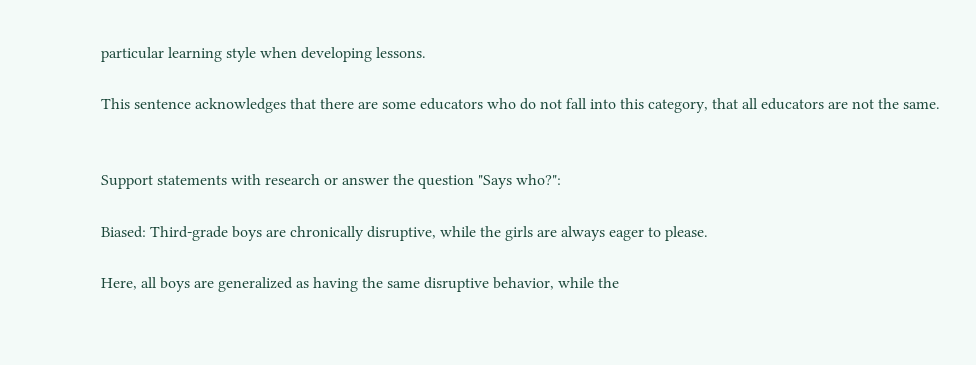particular learning style when developing lessons.

This sentence acknowledges that there are some educators who do not fall into this category, that all educators are not the same.


Support statements with research or answer the question "Says who?":

Biased: Third-grade boys are chronically disruptive, while the girls are always eager to please.

Here, all boys are generalized as having the same disruptive behavior, while the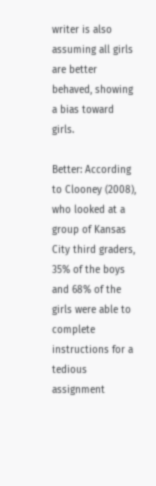writer is also assuming all girls are better behaved, showing a bias toward girls.

Better: According to Clooney (2008), who looked at a group of Kansas City third graders, 35% of the boys and 68% of the girls were able to complete instructions for a tedious assignment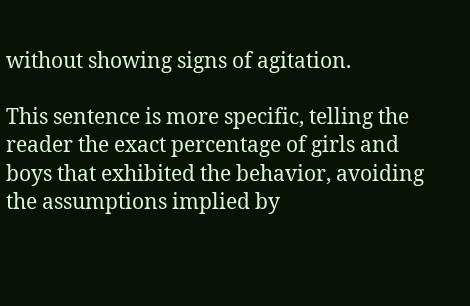without showing signs of agitation.

This sentence is more specific, telling the reader the exact percentage of girls and boys that exhibited the behavior, avoiding the assumptions implied by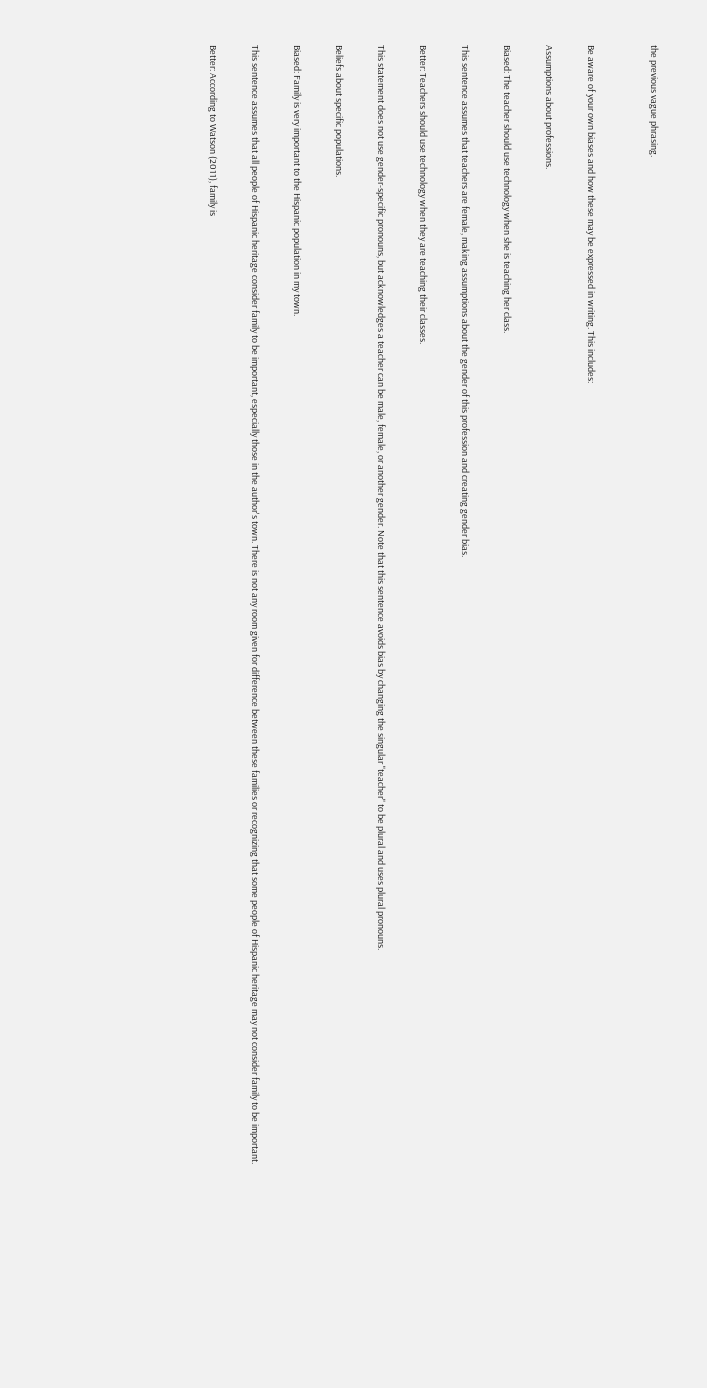the previous vague phrasing.


Be aware of your own biases and how these may be expressed in writing. This includes:

Assumptions about professions.

Biased: The teacher should use technology when she is teaching her class.

This sentence assumes that teachers are female, making assumptions about the gender of this profession and creating gender bias.

Better: Teachers should use technology when they are teaching their classes.

This statement does not use gender-specific pronouns, but acknowledges a teacher can be male, female, or another gender. Note that this sentence avoids bias by changing the singular "teacher" to be plural and uses plural pronouns.

Beliefs about specific populations.

Biased: Family is very important to the Hispanic population in my town.

This sentence assumes that all people of Hispanic heritage consider family to be important, especially those in the author's town. There is not any room given for difference between these families or recognizing that some people of Hispanic heritage may not consider family to be important.

Better: According to Watson (2011), family is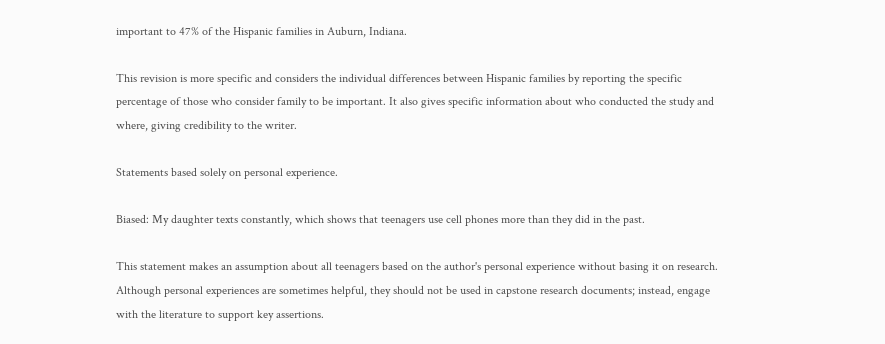important to 47% of the Hispanic families in Auburn, Indiana.

This revision is more specific and considers the individual differences between Hispanic families by reporting the specific percentage of those who consider family to be important. It also gives specific information about who conducted the study and where, giving credibility to the writer.

Statements based solely on personal experience.

Biased: My daughter texts constantly, which shows that teenagers use cell phones more than they did in the past.

This statement makes an assumption about all teenagers based on the author's personal experience without basing it on research. Although personal experiences are sometimes helpful, they should not be used in capstone research documents; instead, engage with the literature to support key assertions.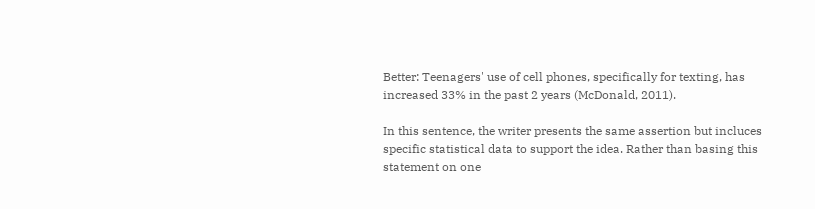Better: Teenagers' use of cell phones, specifically for texting, has increased 33% in the past 2 years (McDonald, 2011).

In this sentence, the writer presents the same assertion but incluces specific statistical data to support the idea. Rather than basing this statement on one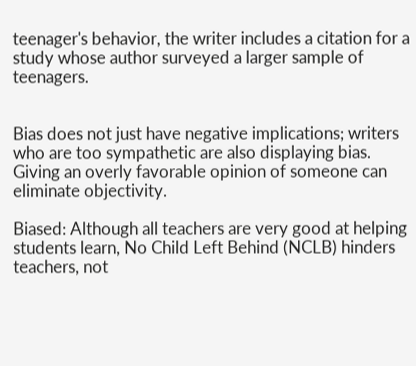teenager's behavior, the writer includes a citation for a study whose author surveyed a larger sample of teenagers.


Bias does not just have negative implications; writers who are too sympathetic are also displaying bias. Giving an overly favorable opinion of someone can eliminate objectivity.

Biased: Although all teachers are very good at helping students learn, No Child Left Behind (NCLB) hinders teachers, not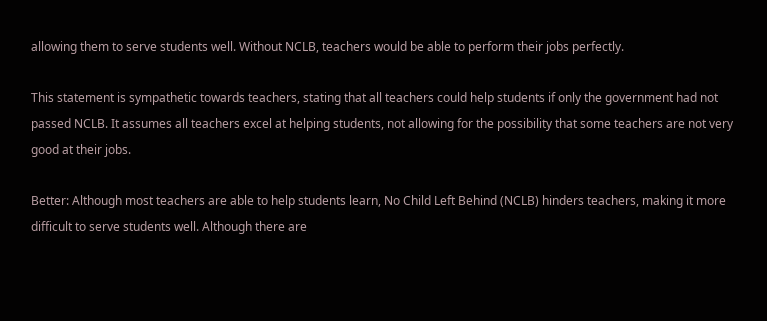allowing them to serve students well. Without NCLB, teachers would be able to perform their jobs perfectly.

This statement is sympathetic towards teachers, stating that all teachers could help students if only the government had not passed NCLB. It assumes all teachers excel at helping students, not allowing for the possibility that some teachers are not very good at their jobs.

Better: Although most teachers are able to help students learn, No Child Left Behind (NCLB) hinders teachers, making it more difficult to serve students well. Although there are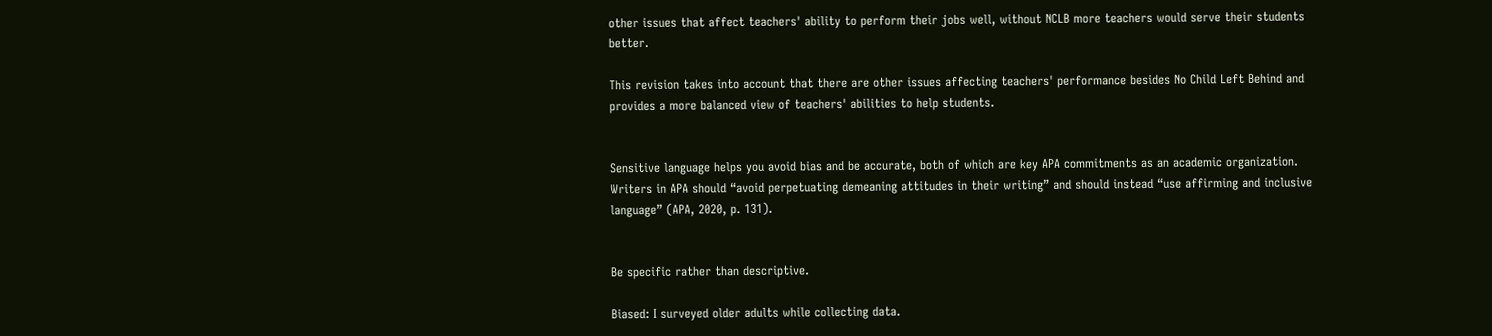other issues that affect teachers' ability to perform their jobs well, without NCLB more teachers would serve their students better.

This revision takes into account that there are other issues affecting teachers' performance besides No Child Left Behind and provides a more balanced view of teachers' abilities to help students.


Sensitive language helps you avoid bias and be accurate, both of which are key APA commitments as an academic organization. Writers in APA should “avoid perpetuating demeaning attitudes in their writing” and should instead “use affirming and inclusive language” (APA, 2020, p. 131).


Be specific rather than descriptive.

Biased: I surveyed older adults while collecting data.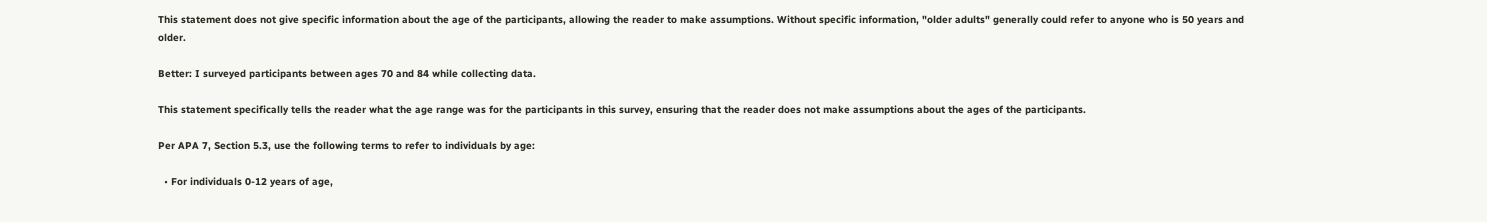This statement does not give specific information about the age of the participants, allowing the reader to make assumptions. Without specific information, "older adults" generally could refer to anyone who is 50 years and older.

Better: I surveyed participants between ages 70 and 84 while collecting data.

This statement specifically tells the reader what the age range was for the participants in this survey, ensuring that the reader does not make assumptions about the ages of the participants.

Per APA 7, Section 5.3, use the following terms to refer to individuals by age:

  • For individuals 0-12 years of age,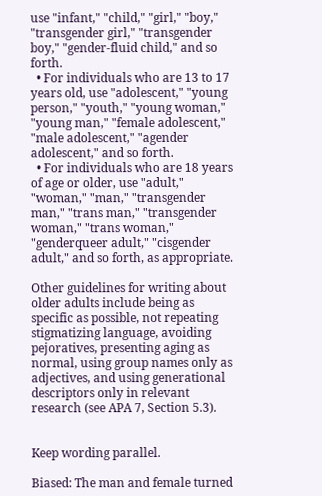use "infant," "child," "girl," "boy," "transgender girl," "transgender boy," "gender-fluid child," and so forth.
  • For individuals who are 13 to 17 years old, use "adolescent," "young person," "youth," "young woman," "young man," "female adolescent," "male adolescent," "agender adolescent," and so forth.
  • For individuals who are 18 years of age or older, use "adult," "woman," "man," "transgender man," "trans man," "transgender woman," "trans woman," "genderqueer adult," "cisgender adult," and so forth, as appropriate.

Other guidelines for writing about older adults include being as specific as possible, not repeating stigmatizing language, avoiding pejoratives, presenting aging as normal, using group names only as adjectives, and using generational descriptors only in relevant research (see APA 7, Section 5.3).


Keep wording parallel.

Biased: The man and female turned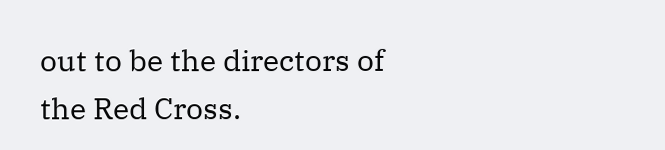out to be the directors of the Red Cross.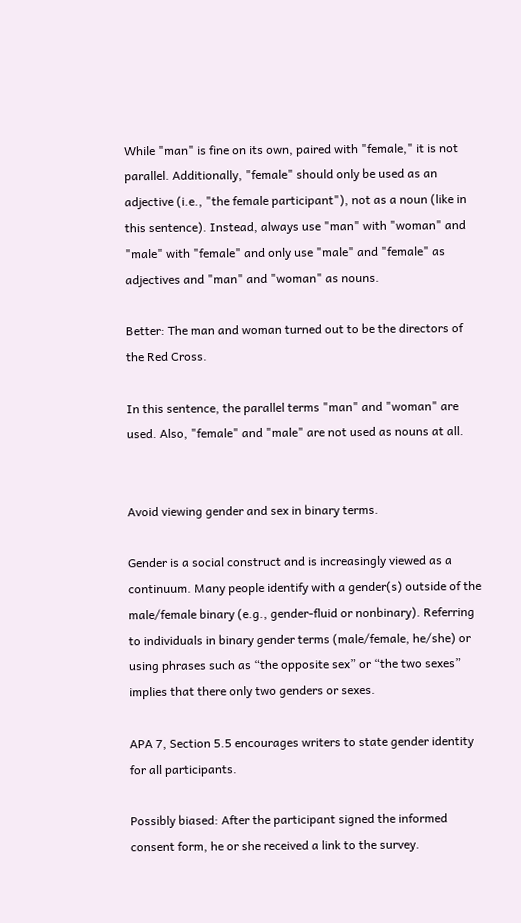While "man" is fine on its own, paired with "female," it is not parallel. Additionally, "female" should only be used as an adjective (i.e., "the female participant"), not as a noun (like in this sentence). Instead, always use "man" with "woman" and "male" with "female" and only use "male" and "female" as adjectives and "man" and "woman" as nouns.

Better: The man and woman turned out to be the directors of the Red Cross.

In this sentence, the parallel terms "man" and "woman" are used. Also, "female" and "male" are not used as nouns at all.


Avoid viewing gender and sex in binary terms.

Gender is a social construct and is increasingly viewed as a continuum. Many people identify with a gender(s) outside of the male/female binary (e.g., gender-fluid or nonbinary). Referring to individuals in binary gender terms (male/female, he/she) or using phrases such as “the opposite sex” or “the two sexes” implies that there only two genders or sexes.

APA 7, Section 5.5 encourages writers to state gender identity for all participants.

Possibly biased: After the participant signed the informed consent form, he or she received a link to the survey.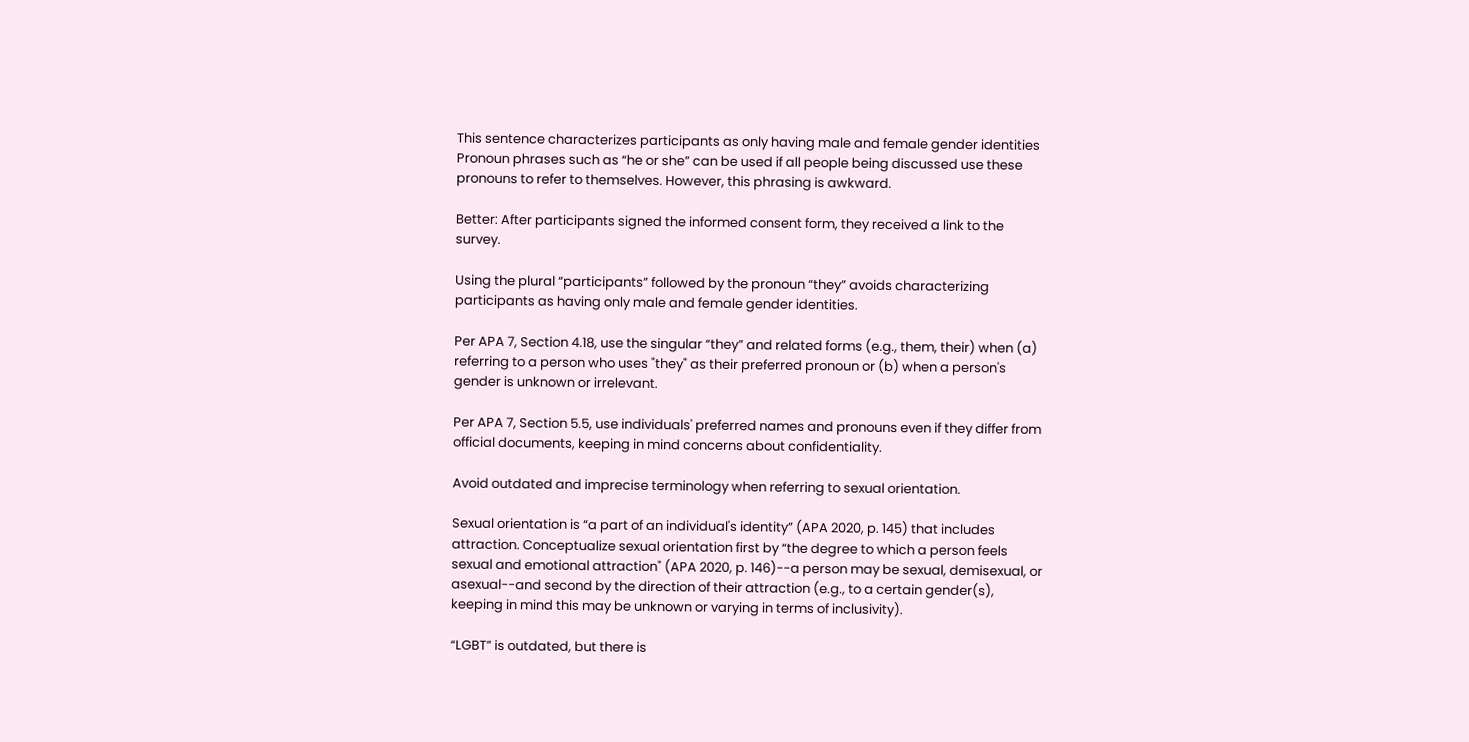This sentence characterizes participants as only having male and female gender identities Pronoun phrases such as “he or she” can be used if all people being discussed use these pronouns to refer to themselves. However, this phrasing is awkward.

Better: After participants signed the informed consent form, they received a link to the survey.

Using the plural “participants” followed by the pronoun “they” avoids characterizing participants as having only male and female gender identities.

Per APA 7, Section 4.18, use the singular “they” and related forms (e.g., them, their) when (a) referring to a person who uses "they" as their preferred pronoun or (b) when a person's gender is unknown or irrelevant.

Per APA 7, Section 5.5, use individuals' preferred names and pronouns even if they differ from official documents, keeping in mind concerns about confidentiality.

Avoid outdated and imprecise terminology when referring to sexual orientation.

Sexual orientation is “a part of an individual's identity” (APA 2020, p. 145) that includes attraction. Conceptualize sexual orientation first by “the degree to which a person feels sexual and emotional attraction" (APA 2020, p. 146)--a person may be sexual, demisexual, or asexual--and second by the direction of their attraction (e.g., to a certain gender(s), keeping in mind this may be unknown or varying in terms of inclusivity).

“LGBT” is outdated, but there is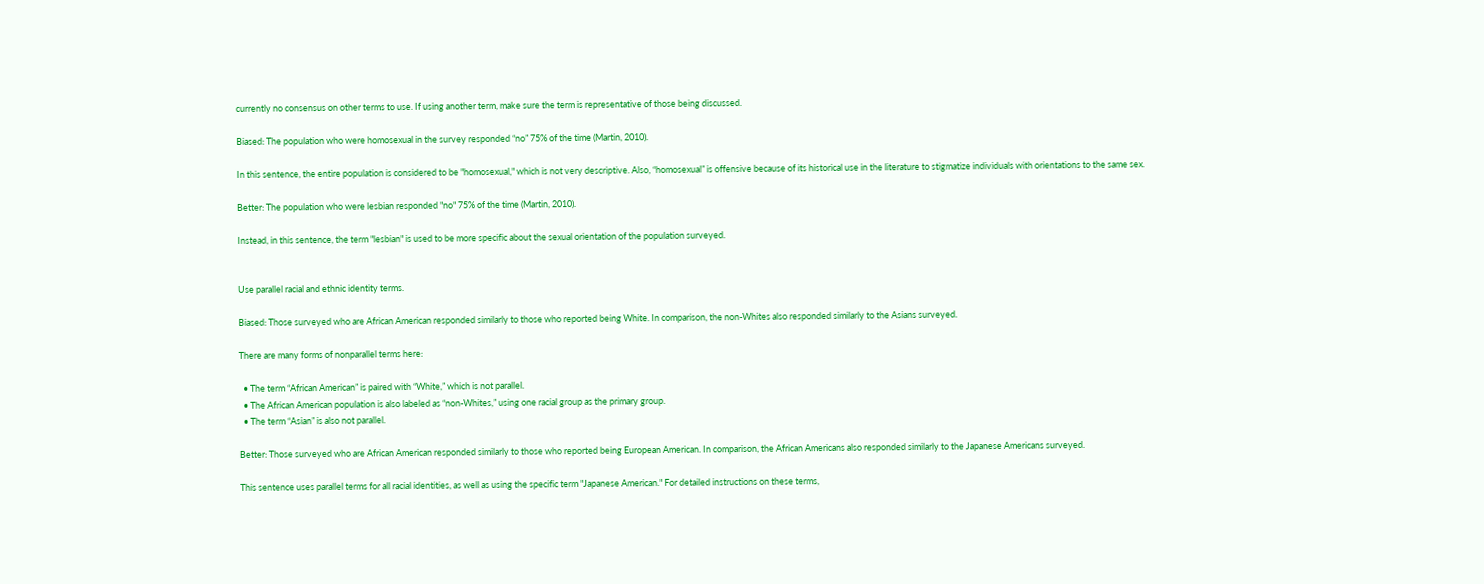currently no consensus on other terms to use. If using another term, make sure the term is representative of those being discussed.

Biased: The population who were homosexual in the survey responded “no” 75% of the time (Martin, 2010).

In this sentence, the entire population is considered to be "homosexual," which is not very descriptive. Also, “homosexual” is offensive because of its historical use in the literature to stigmatize individuals with orientations to the same sex.

Better: The population who were lesbian responded "no" 75% of the time (Martin, 2010).

Instead, in this sentence, the term "lesbian" is used to be more specific about the sexual orientation of the population surveyed.


Use parallel racial and ethnic identity terms.

Biased: Those surveyed who are African American responded similarly to those who reported being White. In comparison, the non-Whites also responded similarly to the Asians surveyed.

There are many forms of nonparallel terms here:

  • The term “African American” is paired with “White,” which is not parallel.
  • The African American population is also labeled as “non-Whites,” using one racial group as the primary group.
  • The term “Asian” is also not parallel.

Better: Those surveyed who are African American responded similarly to those who reported being European American. In comparison, the African Americans also responded similarly to the Japanese Americans surveyed.

This sentence uses parallel terms for all racial identities, as well as using the specific term "Japanese American." For detailed instructions on these terms,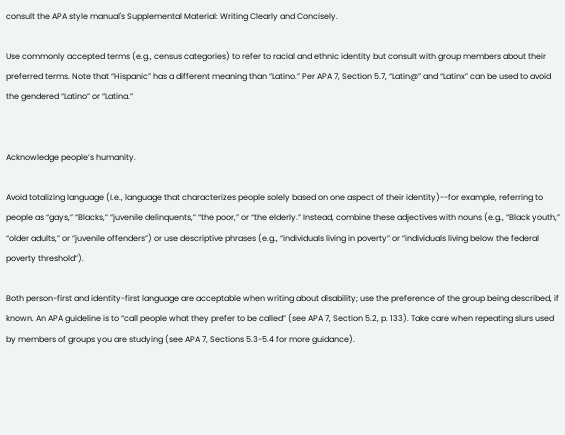consult the APA style manual's Supplemental Material: Writing Clearly and Concisely.

Use commonly accepted terms (e.g., census categories) to refer to racial and ethnic identity but consult with group members about their preferred terms. Note that “Hispanic” has a different meaning than “Latino.” Per APA 7, Section 5.7, “Latin@” and “Latinx” can be used to avoid the gendered “Latino” or “Latina.”


Acknowledge people’s humanity.

Avoid totalizing language (I.e., language that characterizes people solely based on one aspect of their identity)--for example, referring to people as “gays,” “Blacks,” “juvenile delinquents,” “the poor,” or “the elderly.” Instead, combine these adjectives with nouns (e.g., “Black youth,” “older adults,” or “juvenile offenders”) or use descriptive phrases (e.g., “individuals living in poverty” or “individuals living below the federal poverty threshold”).

Both person-first and identity-first language are acceptable when writing about disability; use the preference of the group being described, if known. An APA guideline is to “call people what they prefer to be called” (see APA 7, Section 5.2, p. 133). Take care when repeating slurs used by members of groups you are studying (see APA 7, Sections 5.3-5.4 for more guidance).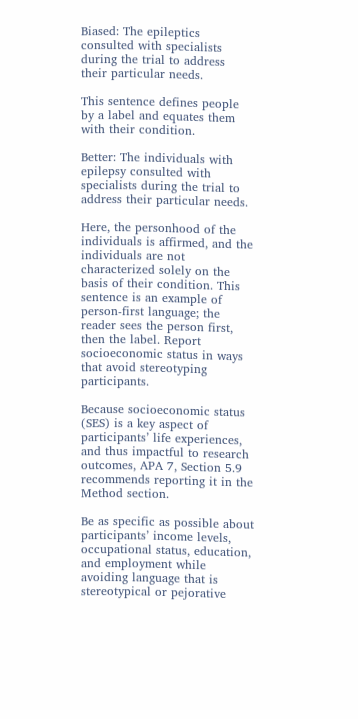Biased: The epileptics consulted with specialists during the trial to address their particular needs.

This sentence defines people by a label and equates them with their condition.

Better: The individuals with epilepsy consulted with specialists during the trial to address their particular needs.

Here, the personhood of the individuals is affirmed, and the individuals are not characterized solely on the basis of their condition. This sentence is an example of person-first language; the reader sees the person first, then the label. Report socioeconomic status in ways that avoid stereotyping participants.

Because socioeconomic status (SES) is a key aspect of participants’ life experiences, and thus impactful to research outcomes, APA 7, Section 5.9 recommends reporting it in the Method section.

Be as specific as possible about participants’ income levels, occupational status, education, and employment while avoiding language that is stereotypical or pejorative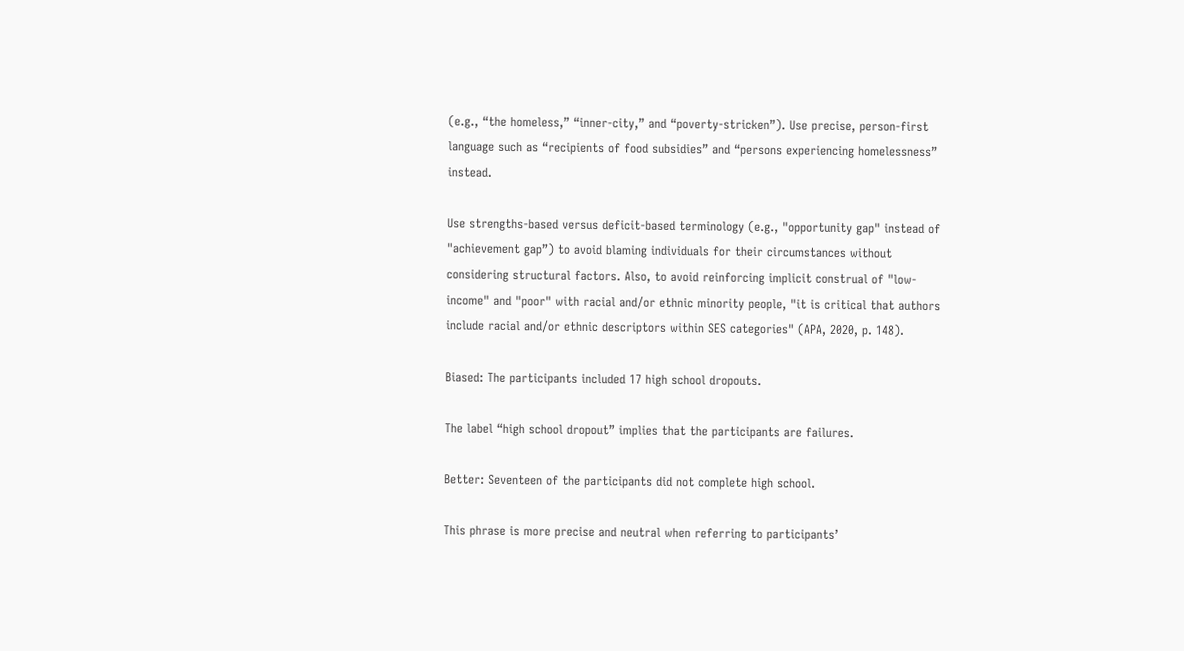(e.g., “the homeless,” “inner-city,” and “poverty-stricken”). Use precise, person-first language such as “recipients of food subsidies” and “persons experiencing homelessness” instead.

Use strengths-based versus deficit-based terminology (e.g., "opportunity gap" instead of "achievement gap”) to avoid blaming individuals for their circumstances without considering structural factors. Also, to avoid reinforcing implicit construal of "low-income" and "poor" with racial and/or ethnic minority people, "it is critical that authors include racial and/or ethnic descriptors within SES categories" (APA, 2020, p. 148).

Biased: The participants included 17 high school dropouts.

The label “high school dropout” implies that the participants are failures.

Better: Seventeen of the participants did not complete high school.

This phrase is more precise and neutral when referring to participants’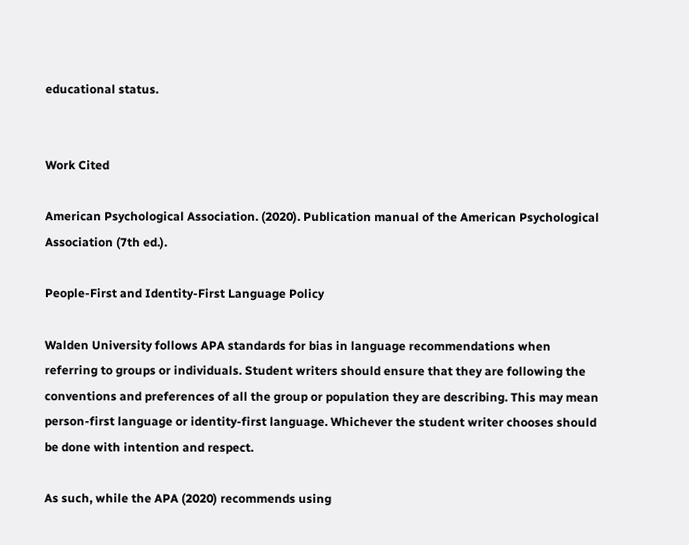educational status.


Work Cited

American Psychological Association. (2020). Publication manual of the American Psychological Association (7th ed.).

People-First and Identity-First Language Policy

Walden University follows APA standards for bias in language recommendations when referring to groups or individuals. Student writers should ensure that they are following the conventions and preferences of all the group or population they are describing. This may mean person-first language or identity-first language. Whichever the student writer chooses should be done with intention and respect.

As such, while the APA (2020) recommends using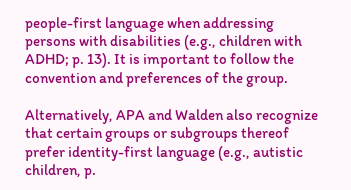people-first language when addressing persons with disabilities (e.g., children with ADHD; p. 13). It is important to follow the convention and preferences of the group.

Alternatively, APA and Walden also recognize that certain groups or subgroups thereof prefer identity-first language (e.g., autistic children, p.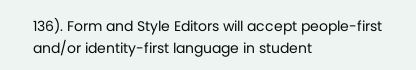136). Form and Style Editors will accept people-first and/or identity-first language in student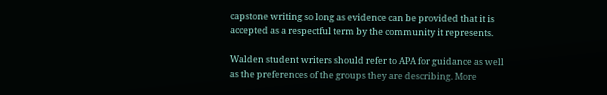capstone writing so long as evidence can be provided that it is accepted as a respectful term by the community it represents.

Walden student writers should refer to APA for guidance as well as the preferences of the groups they are describing. More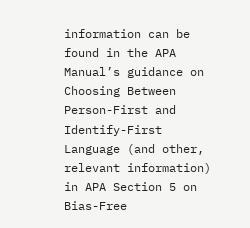information can be found in the APA Manual’s guidance on Choosing Between Person-First and Identify-First Language (and other, relevant information) in APA Section 5 on Bias-Free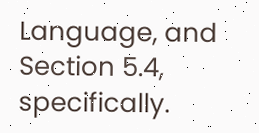Language, and Section 5.4, specifically.